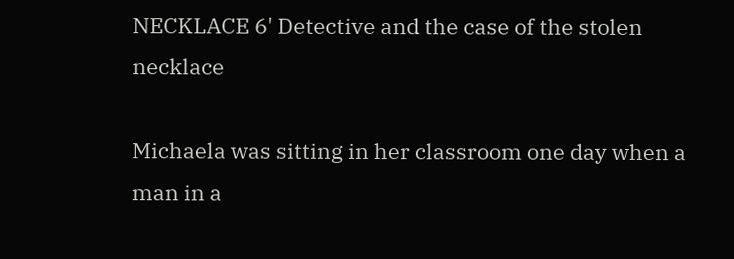NECKLACE 6' Detective and the case of the stolen necklace

Michaela was sitting in her classroom one day when a man in a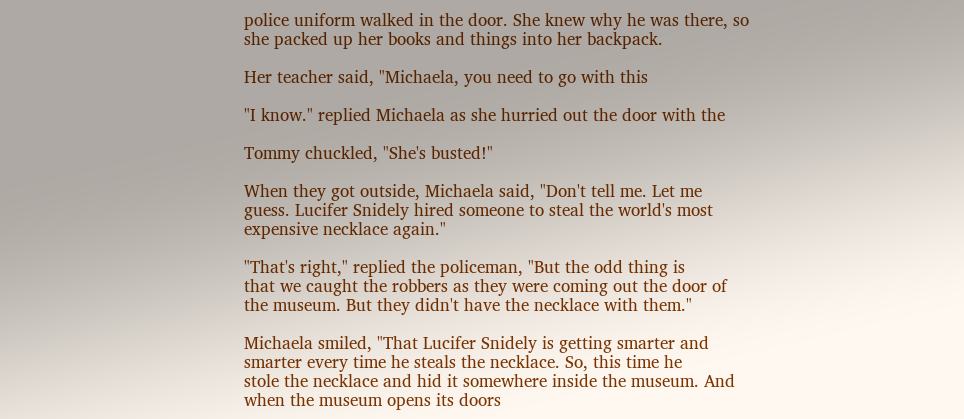police uniform walked in the door. She knew why he was there, so
she packed up her books and things into her backpack.

Her teacher said, "Michaela, you need to go with this

"I know." replied Michaela as she hurried out the door with the

Tommy chuckled, "She's busted!"

When they got outside, Michaela said, "Don't tell me. Let me
guess. Lucifer Snidely hired someone to steal the world's most
expensive necklace again."

"That's right," replied the policeman, "But the odd thing is
that we caught the robbers as they were coming out the door of
the museum. But they didn't have the necklace with them."

Michaela smiled, "That Lucifer Snidely is getting smarter and
smarter every time he steals the necklace. So, this time he
stole the necklace and hid it somewhere inside the museum. And
when the museum opens its doors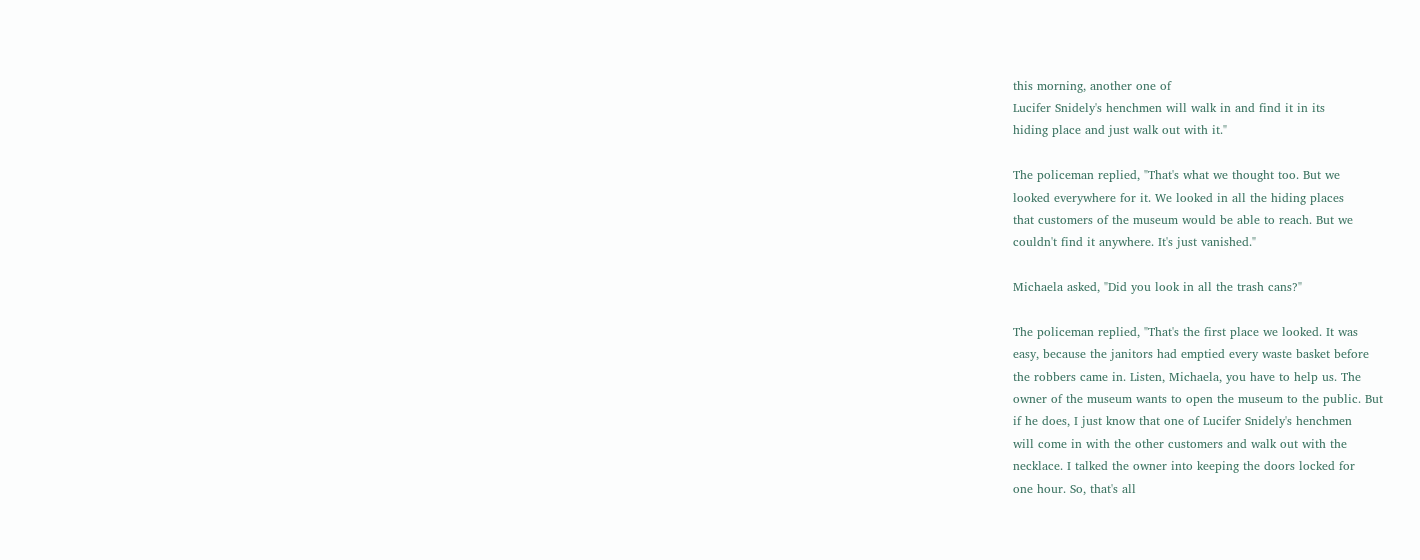this morning, another one of
Lucifer Snidely's henchmen will walk in and find it in its
hiding place and just walk out with it."

The policeman replied, "That's what we thought too. But we
looked everywhere for it. We looked in all the hiding places
that customers of the museum would be able to reach. But we
couldn't find it anywhere. It's just vanished."

Michaela asked, "Did you look in all the trash cans?"

The policeman replied, "That's the first place we looked. It was
easy, because the janitors had emptied every waste basket before
the robbers came in. Listen, Michaela, you have to help us. The
owner of the museum wants to open the museum to the public. But
if he does, I just know that one of Lucifer Snidely's henchmen
will come in with the other customers and walk out with the
necklace. I talked the owner into keeping the doors locked for
one hour. So, that's all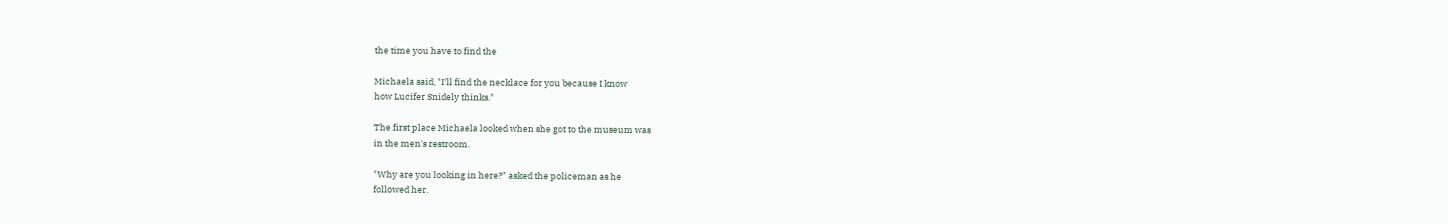the time you have to find the

Michaela said, "I'll find the necklace for you because I know
how Lucifer Snidely thinks."

The first place Michaela looked when she got to the museum was
in the men's restroom.

"Why are you looking in here?" asked the policeman as he
followed her.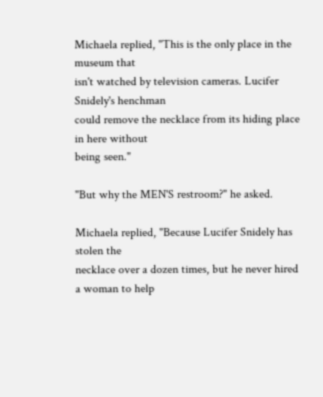Michaela replied, "This is the only place in the museum that
isn't watched by television cameras. Lucifer Snidely's henchman
could remove the necklace from its hiding place in here without
being seen."

"But why the MEN'S restroom?" he asked.

Michaela replied, "Because Lucifer Snidely has stolen the
necklace over a dozen times, but he never hired a woman to help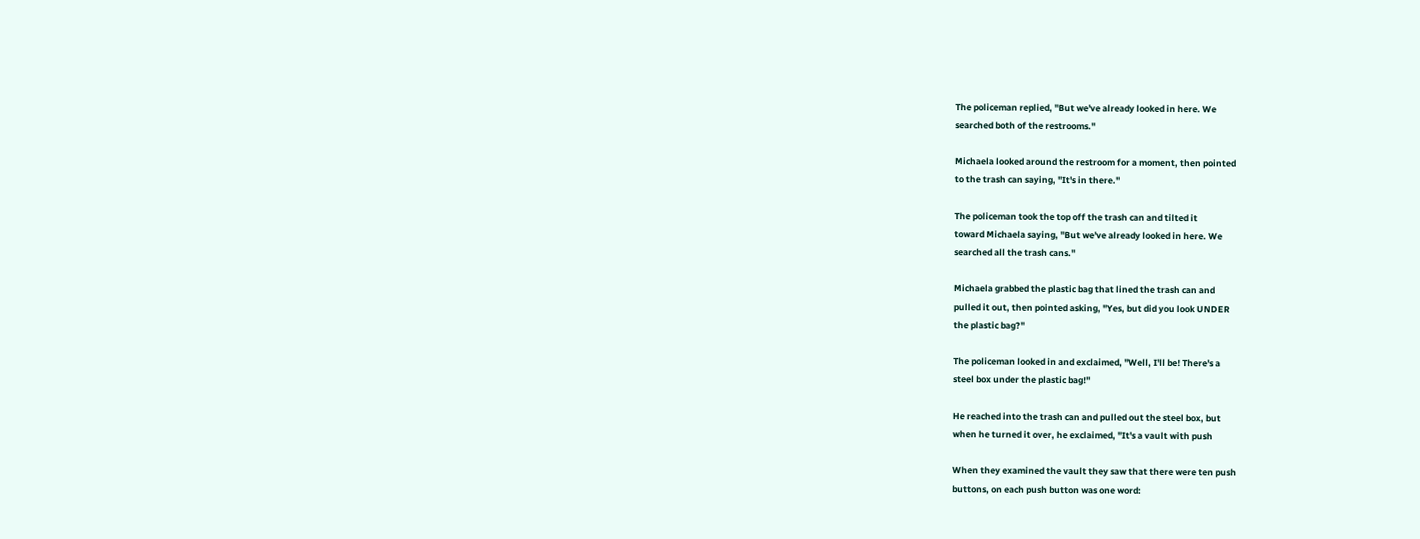The policeman replied, "But we've already looked in here. We
searched both of the restrooms."

Michaela looked around the restroom for a moment, then pointed
to the trash can saying, "It's in there."

The policeman took the top off the trash can and tilted it
toward Michaela saying, "But we've already looked in here. We
searched all the trash cans."

Michaela grabbed the plastic bag that lined the trash can and
pulled it out, then pointed asking, "Yes, but did you look UNDER
the plastic bag?"

The policeman looked in and exclaimed, "Well, I'll be! There's a
steel box under the plastic bag!"

He reached into the trash can and pulled out the steel box, but
when he turned it over, he exclaimed, "It's a vault with push

When they examined the vault they saw that there were ten push
buttons, on each push button was one word: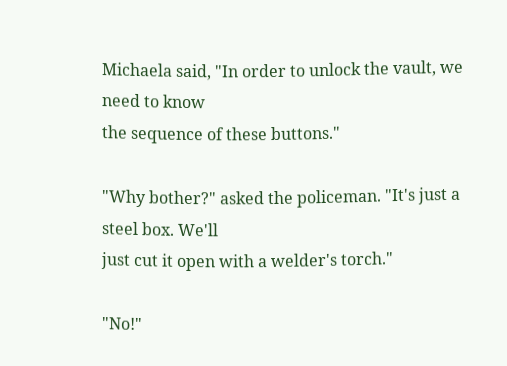Michaela said, "In order to unlock the vault, we need to know
the sequence of these buttons."

"Why bother?" asked the policeman. "It's just a steel box. We'll
just cut it open with a welder's torch."

"No!"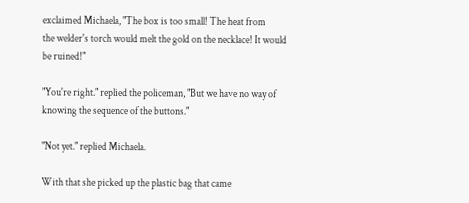exclaimed Michaela, "The box is too small! The heat from
the welder's torch would melt the gold on the necklace! It would
be ruined!"

"You're right." replied the policeman, "But we have no way of
knowing the sequence of the buttons."

"Not yet." replied Michaela.

With that she picked up the plastic bag that came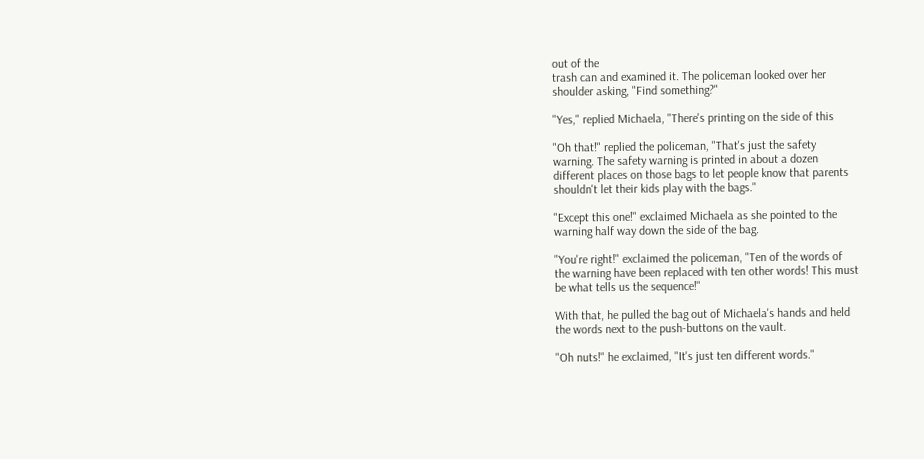out of the
trash can and examined it. The policeman looked over her
shoulder asking, "Find something?"

"Yes," replied Michaela, "There's printing on the side of this

"Oh that!" replied the policeman, "That's just the safety
warning. The safety warning is printed in about a dozen
different places on those bags to let people know that parents
shouldn't let their kids play with the bags."

"Except this one!" exclaimed Michaela as she pointed to the
warning half way down the side of the bag.

"You're right!" exclaimed the policeman, "Ten of the words of
the warning have been replaced with ten other words! This must
be what tells us the sequence!"

With that, he pulled the bag out of Michaela's hands and held
the words next to the push-buttons on the vault.

"Oh nuts!" he exclaimed, "It's just ten different words."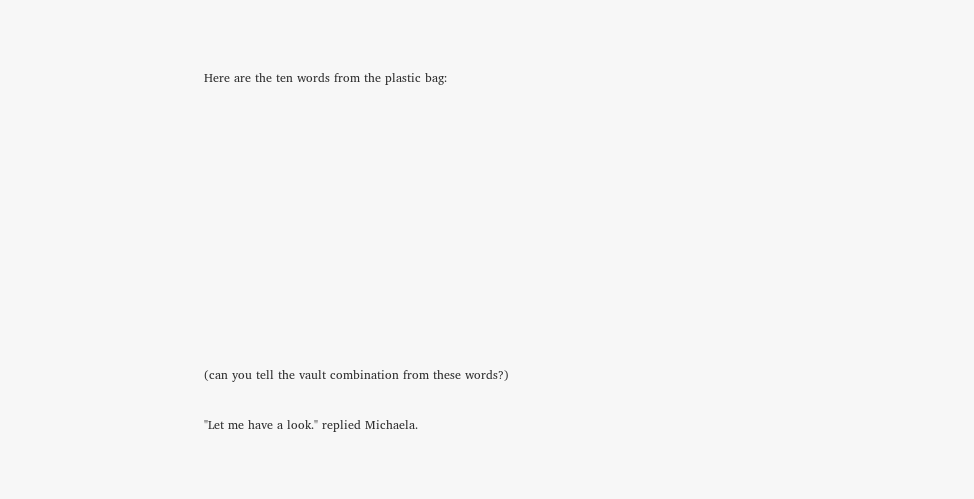Here are the ten words from the plastic bag:











(can you tell the vault combination from these words?)

"Let me have a look." replied Michaela.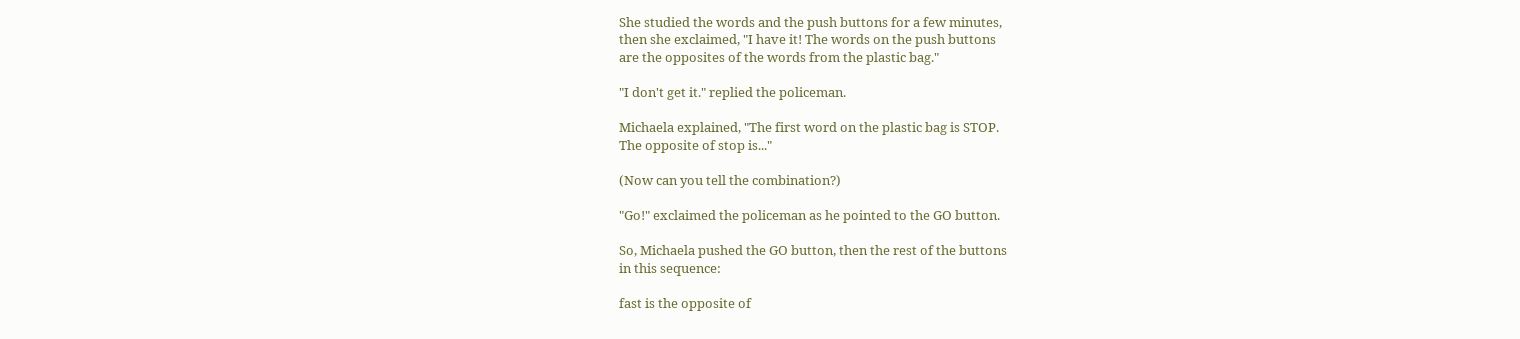She studied the words and the push buttons for a few minutes,
then she exclaimed, "I have it! The words on the push buttons
are the opposites of the words from the plastic bag."

"I don't get it." replied the policeman.

Michaela explained, "The first word on the plastic bag is STOP.
The opposite of stop is..."

(Now can you tell the combination?)

"Go!" exclaimed the policeman as he pointed to the GO button.

So, Michaela pushed the GO button, then the rest of the buttons
in this sequence:

fast is the opposite of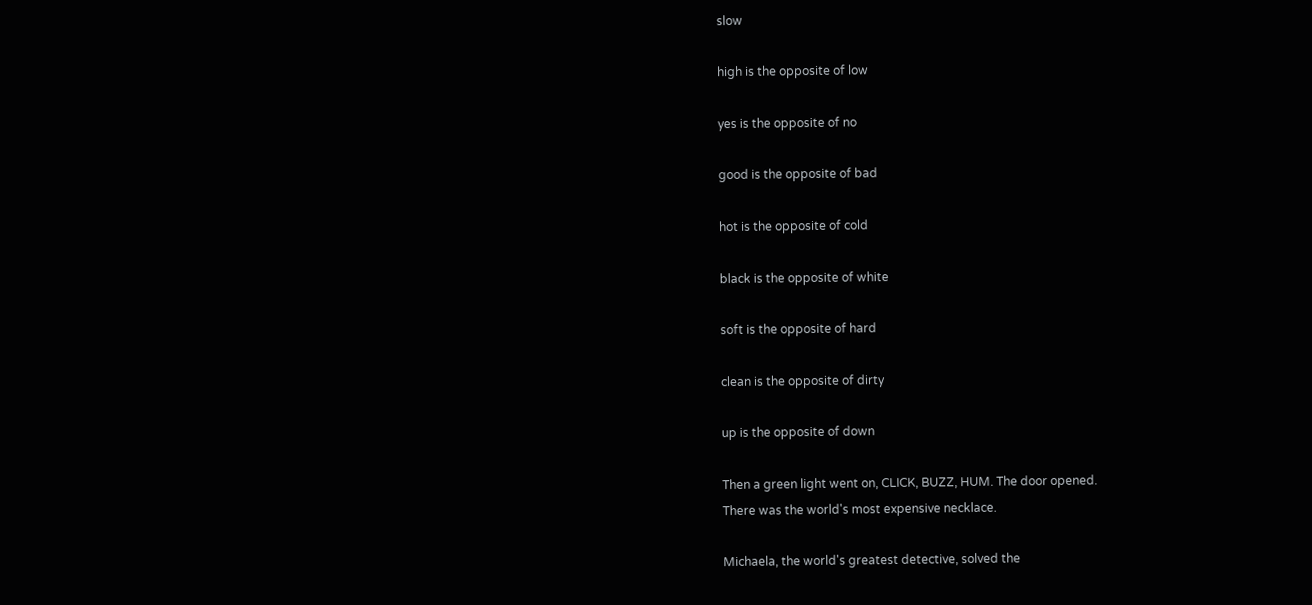slow

high is the opposite of low

yes is the opposite of no

good is the opposite of bad

hot is the opposite of cold

black is the opposite of white

soft is the opposite of hard

clean is the opposite of dirty

up is the opposite of down

Then a green light went on, CLICK, BUZZ, HUM. The door opened.
There was the world's most expensive necklace.

Michaela, the world's greatest detective, solved the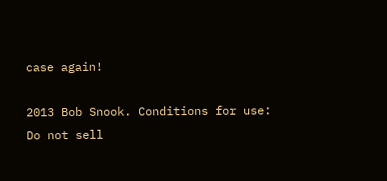case again!

2013 Bob Snook. Conditions for use:
Do not sell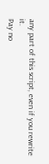any part of this script, even if you rewrite it.
Pay no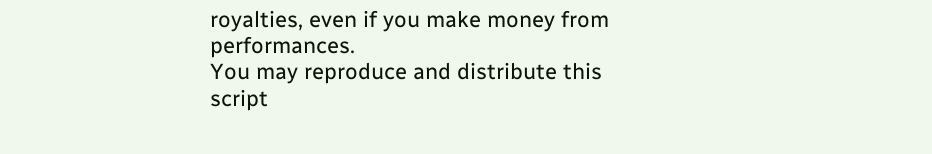royalties, even if you make money from performances.
You may reproduce and distribute this script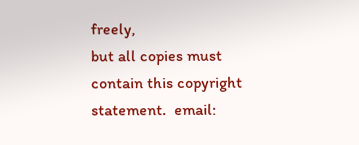freely,
but all copies must contain this copyright statement.  email: